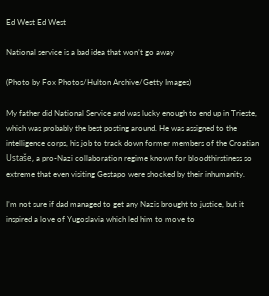Ed West Ed West

National service is a bad idea that won’t go away

(Photo by Fox Photos/Hulton Archive/Getty Images)

My father did National Service and was lucky enough to end up in Trieste, which was probably the best posting around. He was assigned to the intelligence corps, his job to track down former members of the Croatian Ustaše, a pro-Nazi collaboration regime known for bloodthirstiness so extreme that even visiting Gestapo were shocked by their inhumanity.

I’m not sure if dad managed to get any Nazis brought to justice, but it inspired a love of Yugoslavia which led him to move to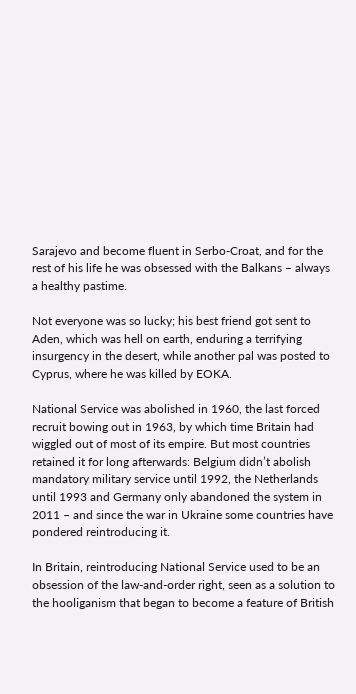Sarajevo and become fluent in Serbo-Croat, and for the rest of his life he was obsessed with the Balkans – always a healthy pastime.

Not everyone was so lucky; his best friend got sent to Aden, which was hell on earth, enduring a terrifying insurgency in the desert, while another pal was posted to Cyprus, where he was killed by EOKA.

National Service was abolished in 1960, the last forced recruit bowing out in 1963, by which time Britain had wiggled out of most of its empire. But most countries retained it for long afterwards: Belgium didn’t abolish mandatory military service until 1992, the Netherlands until 1993 and Germany only abandoned the system in 2011 – and since the war in Ukraine some countries have pondered reintroducing it.

In Britain, reintroducing National Service used to be an obsession of the law-and-order right, seen as a solution to the hooliganism that began to become a feature of British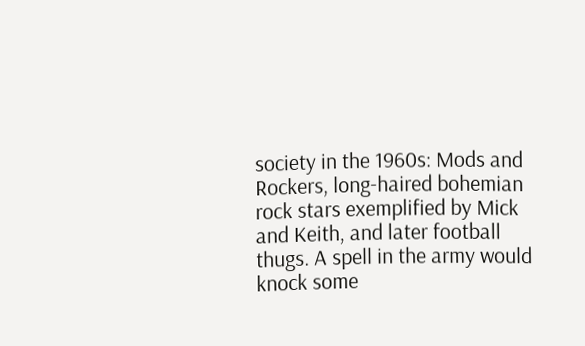society in the 1960s: Mods and Rockers, long-haired bohemian rock stars exemplified by Mick and Keith, and later football thugs. A spell in the army would knock some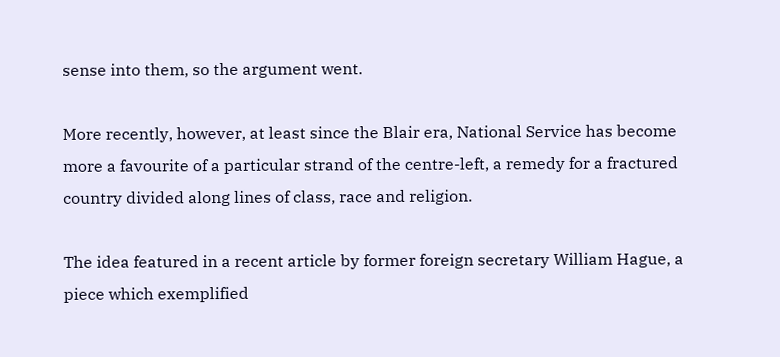sense into them, so the argument went.

More recently, however, at least since the Blair era, National Service has become more a favourite of a particular strand of the centre-left, a remedy for a fractured country divided along lines of class, race and religion.

The idea featured in a recent article by former foreign secretary William Hague, a piece which exemplified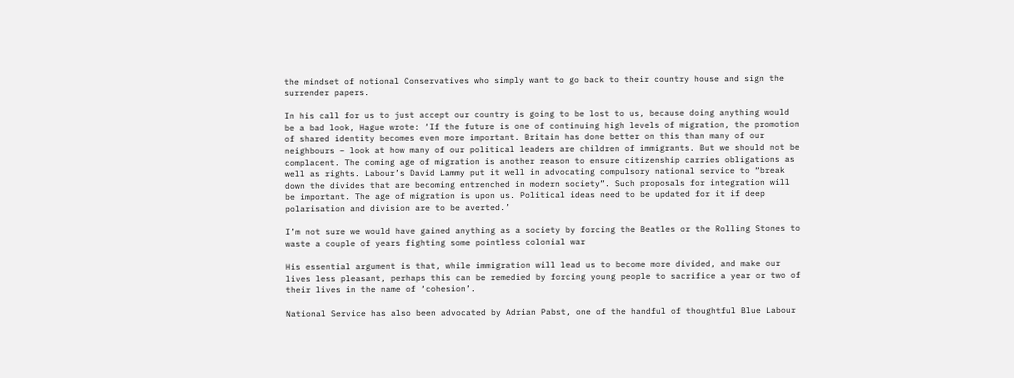the mindset of notional Conservatives who simply want to go back to their country house and sign the surrender papers.

In his call for us to just accept our country is going to be lost to us, because doing anything would be a bad look, Hague wrote: ‘If the future is one of continuing high levels of migration, the promotion of shared identity becomes even more important. Britain has done better on this than many of our neighbours – look at how many of our political leaders are children of immigrants. But we should not be complacent. The coming age of migration is another reason to ensure citizenship carries obligations as well as rights. Labour’s David Lammy put it well in advocating compulsory national service to “break down the divides that are becoming entrenched in modern society”. Such proposals for integration will be important. The age of migration is upon us. Political ideas need to be updated for it if deep polarisation and division are to be averted.’

I’m not sure we would have gained anything as a society by forcing the Beatles or the Rolling Stones to waste a couple of years fighting some pointless colonial war

His essential argument is that, while immigration will lead us to become more divided, and make our lives less pleasant, perhaps this can be remedied by forcing young people to sacrifice a year or two of their lives in the name of ‘cohesion’.

National Service has also been advocated by Adrian Pabst, one of the handful of thoughtful Blue Labour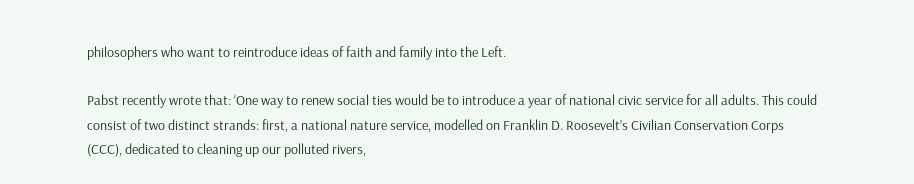philosophers who want to reintroduce ideas of faith and family into the Left.

Pabst recently wrote that: ‘One way to renew social ties would be to introduce a year of national civic service for all adults. This could consist of two distinct strands: first, a national nature service, modelled on Franklin D. Roosevelt’s Civilian Conservation Corps (CCC), dedicated to cleaning up our polluted rivers,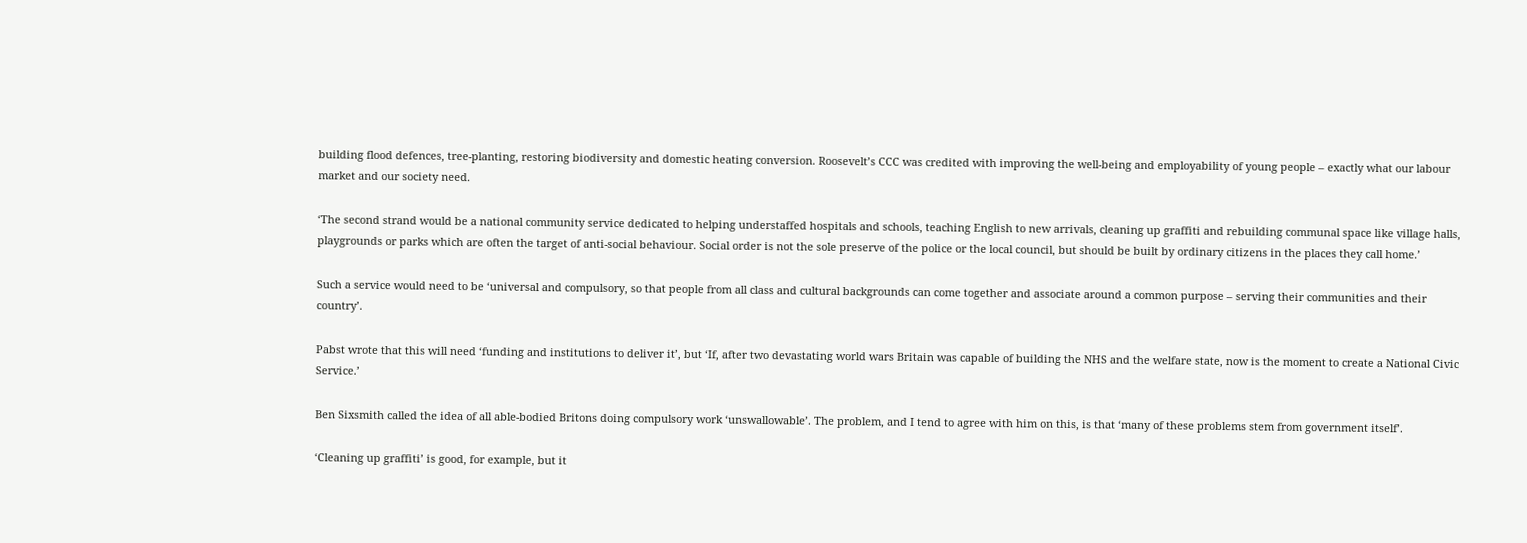building flood defences, tree-planting, restoring biodiversity and domestic heating conversion. Roosevelt’s CCC was credited with improving the well-being and employability of young people – exactly what our labour market and our society need.

‘The second strand would be a national community service dedicated to helping understaffed hospitals and schools, teaching English to new arrivals, cleaning up graffiti and rebuilding communal space like village halls, playgrounds or parks which are often the target of anti-social behaviour. Social order is not the sole preserve of the police or the local council, but should be built by ordinary citizens in the places they call home.’

Such a service would need to be ‘universal and compulsory, so that people from all class and cultural backgrounds can come together and associate around a common purpose – serving their communities and their country’.

Pabst wrote that this will need ‘funding and institutions to deliver it’, but ‘If, after two devastating world wars Britain was capable of building the NHS and the welfare state, now is the moment to create a National Civic Service.’

Ben Sixsmith called the idea of all able-bodied Britons doing compulsory work ‘unswallowable’. The problem, and I tend to agree with him on this, is that ‘many of these problems stem from government itself’.

‘Cleaning up graffiti’ is good, for example, but it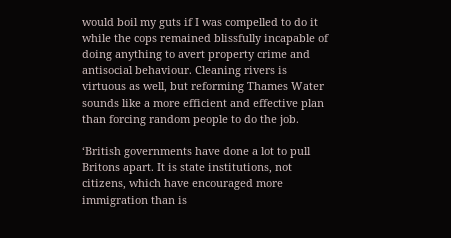would boil my guts if I was compelled to do it while the cops remained blissfully incapable of doing anything to avert property crime and antisocial behaviour. Cleaning rivers is virtuous as well, but reforming Thames Water sounds like a more efficient and effective plan than forcing random people to do the job.

‘British governments have done a lot to pull Britons apart. It is state institutions, not citizens, which have encouraged more immigration than is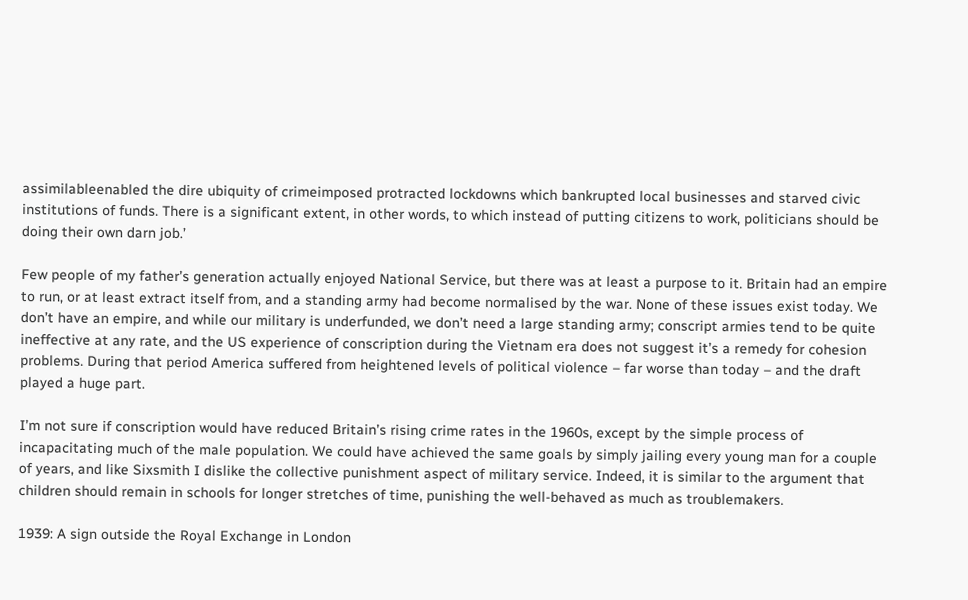assimilableenabled the dire ubiquity of crimeimposed protracted lockdowns which bankrupted local businesses and starved civic institutions of funds. There is a significant extent, in other words, to which instead of putting citizens to work, politicians should be doing their own darn job.’

Few people of my father’s generation actually enjoyed National Service, but there was at least a purpose to it. Britain had an empire to run, or at least extract itself from, and a standing army had become normalised by the war. None of these issues exist today. We don’t have an empire, and while our military is underfunded, we don’t need a large standing army; conscript armies tend to be quite ineffective at any rate, and the US experience of conscription during the Vietnam era does not suggest it’s a remedy for cohesion problems. During that period America suffered from heightened levels of political violence – far worse than today – and the draft played a huge part.

I’m not sure if conscription would have reduced Britain’s rising crime rates in the 1960s, except by the simple process of incapacitating much of the male population. We could have achieved the same goals by simply jailing every young man for a couple of years, and like Sixsmith I dislike the collective punishment aspect of military service. Indeed, it is similar to the argument that children should remain in schools for longer stretches of time, punishing the well-behaved as much as troublemakers.

1939: A sign outside the Royal Exchange in London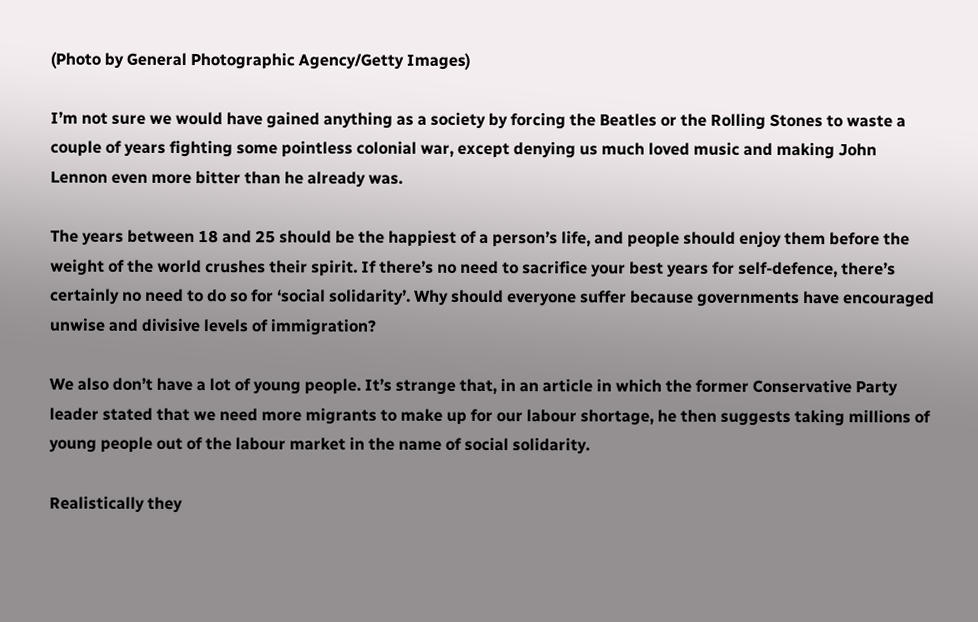(Photo by General Photographic Agency/Getty Images)

I’m not sure we would have gained anything as a society by forcing the Beatles or the Rolling Stones to waste a couple of years fighting some pointless colonial war, except denying us much loved music and making John Lennon even more bitter than he already was.

The years between 18 and 25 should be the happiest of a person’s life, and people should enjoy them before the weight of the world crushes their spirit. If there’s no need to sacrifice your best years for self-defence, there’s certainly no need to do so for ‘social solidarity’. Why should everyone suffer because governments have encouraged unwise and divisive levels of immigration?

We also don’t have a lot of young people. It’s strange that, in an article in which the former Conservative Party leader stated that we need more migrants to make up for our labour shortage, he then suggests taking millions of young people out of the labour market in the name of social solidarity.

Realistically they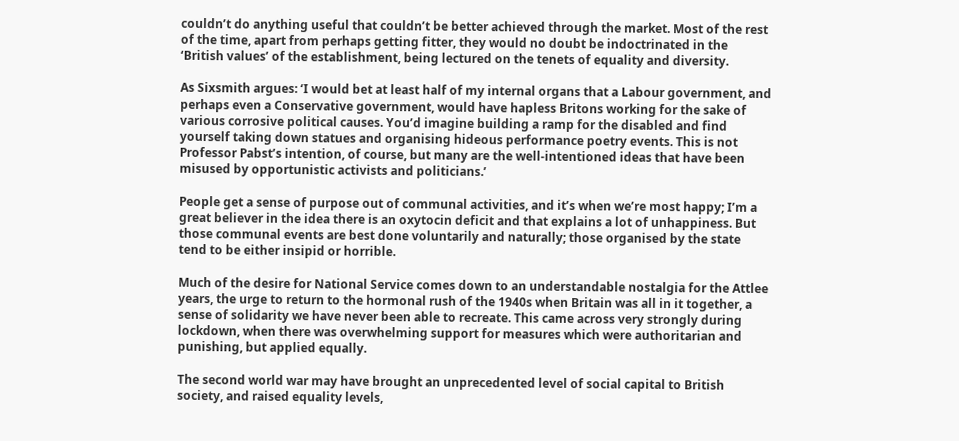couldn’t do anything useful that couldn’t be better achieved through the market. Most of the rest of the time, apart from perhaps getting fitter, they would no doubt be indoctrinated in the ‘British values’ of the establishment, being lectured on the tenets of equality and diversity.

As Sixsmith argues: ‘I would bet at least half of my internal organs that a Labour government, and perhaps even a Conservative government, would have hapless Britons working for the sake of various corrosive political causes. You’d imagine building a ramp for the disabled and find yourself taking down statues and organising hideous performance poetry events. This is not Professor Pabst’s intention, of course, but many are the well-intentioned ideas that have been misused by opportunistic activists and politicians.’

People get a sense of purpose out of communal activities, and it’s when we’re most happy; I’m a great believer in the idea there is an oxytocin deficit and that explains a lot of unhappiness. But those communal events are best done voluntarily and naturally; those organised by the state tend to be either insipid or horrible.

Much of the desire for National Service comes down to an understandable nostalgia for the Attlee years, the urge to return to the hormonal rush of the 1940s when Britain was all in it together, a sense of solidarity we have never been able to recreate. This came across very strongly during lockdown, when there was overwhelming support for measures which were authoritarian and punishing, but applied equally.

The second world war may have brought an unprecedented level of social capital to British society, and raised equality levels,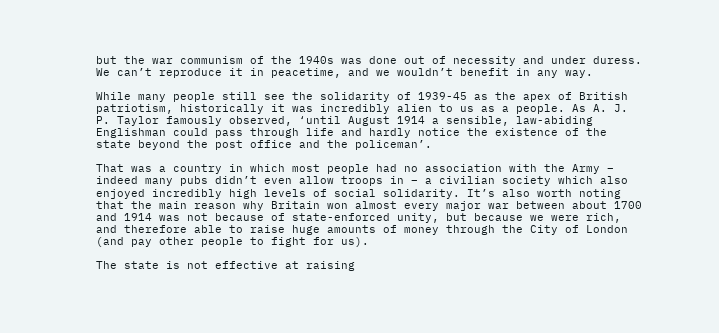but the war communism of the 1940s was done out of necessity and under duress. We can’t reproduce it in peacetime, and we wouldn’t benefit in any way.

While many people still see the solidarity of 1939-45 as the apex of British patriotism, historically it was incredibly alien to us as a people. As A. J. P. Taylor famously observed, ‘until August 1914 a sensible, law-abiding Englishman could pass through life and hardly notice the existence of the state beyond the post office and the policeman’.

That was a country in which most people had no association with the Army – indeed many pubs didn’t even allow troops in – a civilian society which also enjoyed incredibly high levels of social solidarity. It’s also worth noting that the main reason why Britain won almost every major war between about 1700 and 1914 was not because of state-enforced unity, but because we were rich, and therefore able to raise huge amounts of money through the City of London (and pay other people to fight for us).

The state is not effective at raising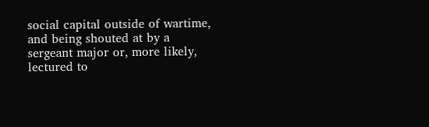social capital outside of wartime, and being shouted at by a sergeant major or, more likely, lectured to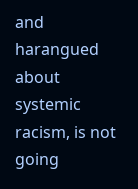and harangued about systemic racism, is not going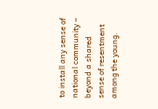to install any sense of national community – beyond a shared sense of resentment among the young.